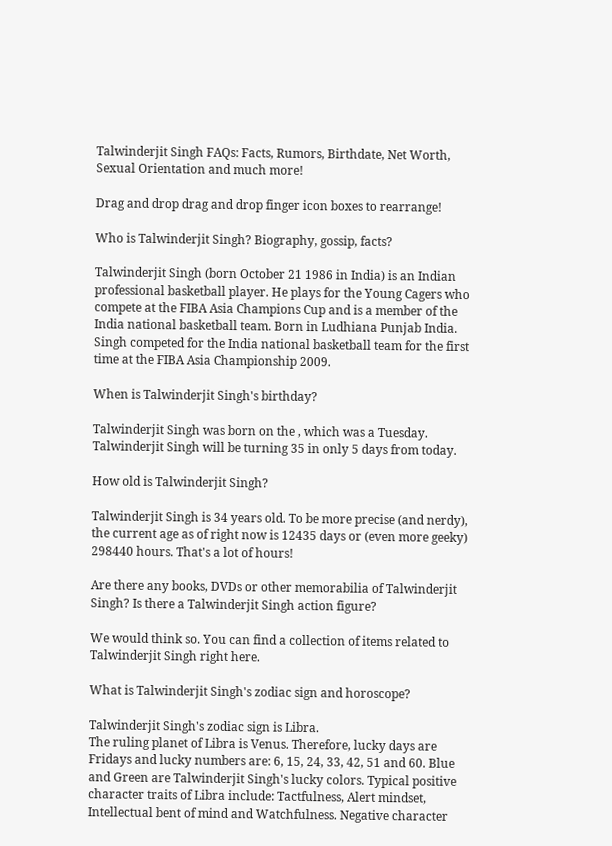Talwinderjit Singh FAQs: Facts, Rumors, Birthdate, Net Worth, Sexual Orientation and much more!

Drag and drop drag and drop finger icon boxes to rearrange!

Who is Talwinderjit Singh? Biography, gossip, facts?

Talwinderjit Singh (born October 21 1986 in India) is an Indian professional basketball player. He plays for the Young Cagers who compete at the FIBA Asia Champions Cup and is a member of the India national basketball team. Born in Ludhiana Punjab India. Singh competed for the India national basketball team for the first time at the FIBA Asia Championship 2009.

When is Talwinderjit Singh's birthday?

Talwinderjit Singh was born on the , which was a Tuesday. Talwinderjit Singh will be turning 35 in only 5 days from today.

How old is Talwinderjit Singh?

Talwinderjit Singh is 34 years old. To be more precise (and nerdy), the current age as of right now is 12435 days or (even more geeky) 298440 hours. That's a lot of hours!

Are there any books, DVDs or other memorabilia of Talwinderjit Singh? Is there a Talwinderjit Singh action figure?

We would think so. You can find a collection of items related to Talwinderjit Singh right here.

What is Talwinderjit Singh's zodiac sign and horoscope?

Talwinderjit Singh's zodiac sign is Libra.
The ruling planet of Libra is Venus. Therefore, lucky days are Fridays and lucky numbers are: 6, 15, 24, 33, 42, 51 and 60. Blue and Green are Talwinderjit Singh's lucky colors. Typical positive character traits of Libra include: Tactfulness, Alert mindset, Intellectual bent of mind and Watchfulness. Negative character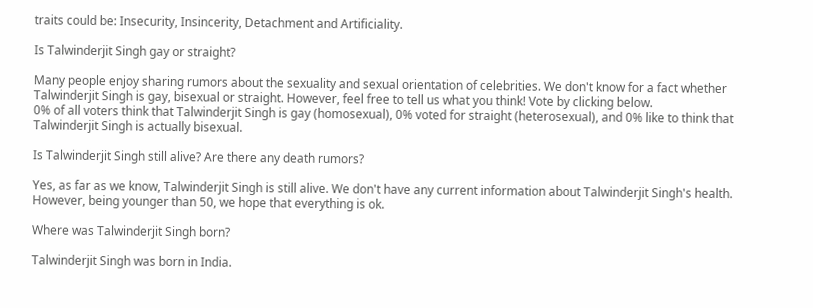traits could be: Insecurity, Insincerity, Detachment and Artificiality.

Is Talwinderjit Singh gay or straight?

Many people enjoy sharing rumors about the sexuality and sexual orientation of celebrities. We don't know for a fact whether Talwinderjit Singh is gay, bisexual or straight. However, feel free to tell us what you think! Vote by clicking below.
0% of all voters think that Talwinderjit Singh is gay (homosexual), 0% voted for straight (heterosexual), and 0% like to think that Talwinderjit Singh is actually bisexual.

Is Talwinderjit Singh still alive? Are there any death rumors?

Yes, as far as we know, Talwinderjit Singh is still alive. We don't have any current information about Talwinderjit Singh's health. However, being younger than 50, we hope that everything is ok.

Where was Talwinderjit Singh born?

Talwinderjit Singh was born in India.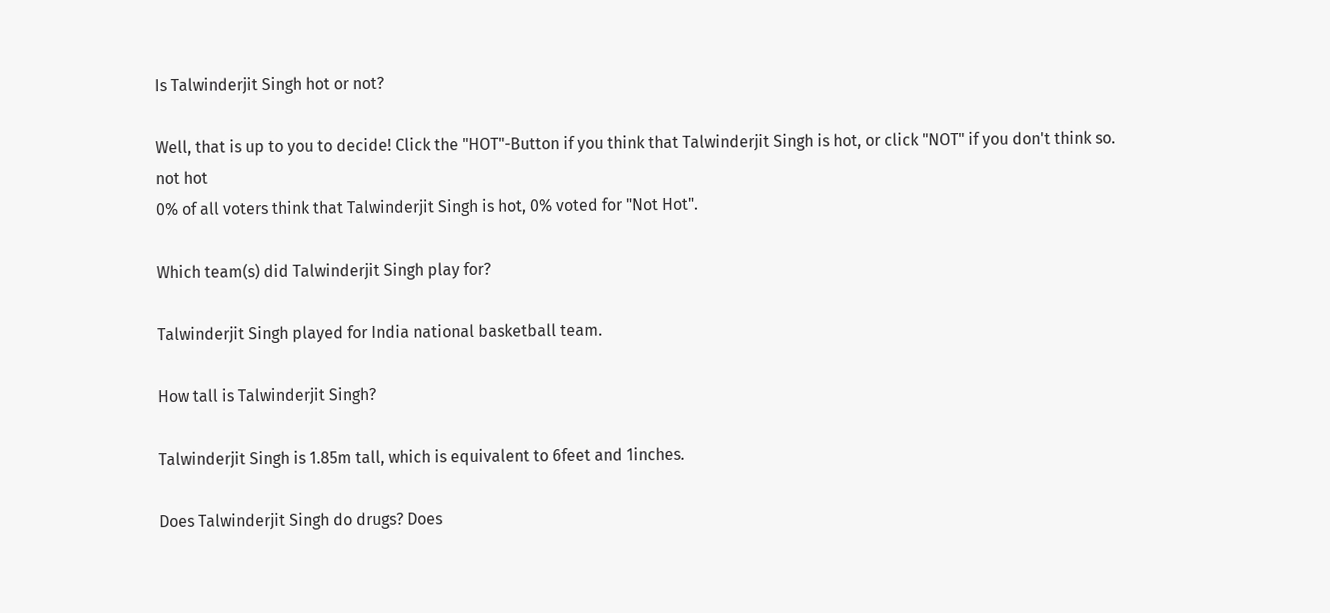Is Talwinderjit Singh hot or not?

Well, that is up to you to decide! Click the "HOT"-Button if you think that Talwinderjit Singh is hot, or click "NOT" if you don't think so.
not hot
0% of all voters think that Talwinderjit Singh is hot, 0% voted for "Not Hot".

Which team(s) did Talwinderjit Singh play for?

Talwinderjit Singh played for India national basketball team.

How tall is Talwinderjit Singh?

Talwinderjit Singh is 1.85m tall, which is equivalent to 6feet and 1inches.

Does Talwinderjit Singh do drugs? Does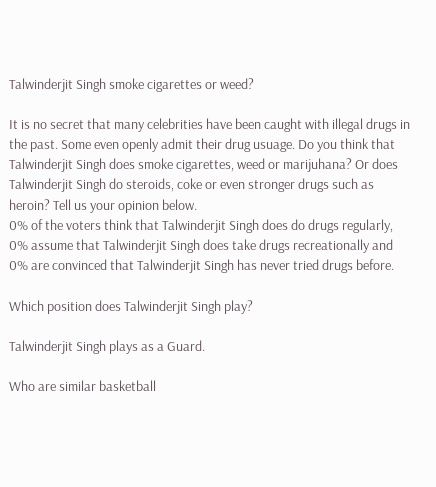Talwinderjit Singh smoke cigarettes or weed?

It is no secret that many celebrities have been caught with illegal drugs in the past. Some even openly admit their drug usuage. Do you think that Talwinderjit Singh does smoke cigarettes, weed or marijuhana? Or does Talwinderjit Singh do steroids, coke or even stronger drugs such as heroin? Tell us your opinion below.
0% of the voters think that Talwinderjit Singh does do drugs regularly, 0% assume that Talwinderjit Singh does take drugs recreationally and 0% are convinced that Talwinderjit Singh has never tried drugs before.

Which position does Talwinderjit Singh play?

Talwinderjit Singh plays as a Guard.

Who are similar basketball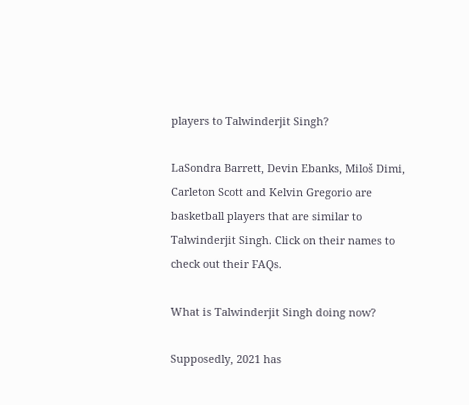players to Talwinderjit Singh?

LaSondra Barrett, Devin Ebanks, Miloš Dimi, Carleton Scott and Kelvin Gregorio are basketball players that are similar to Talwinderjit Singh. Click on their names to check out their FAQs.

What is Talwinderjit Singh doing now?

Supposedly, 2021 has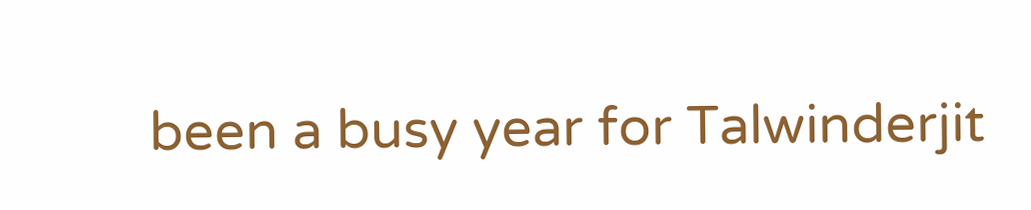been a busy year for Talwinderjit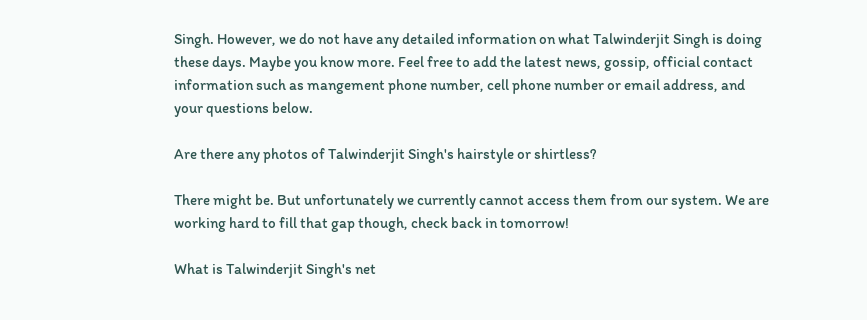Singh. However, we do not have any detailed information on what Talwinderjit Singh is doing these days. Maybe you know more. Feel free to add the latest news, gossip, official contact information such as mangement phone number, cell phone number or email address, and your questions below.

Are there any photos of Talwinderjit Singh's hairstyle or shirtless?

There might be. But unfortunately we currently cannot access them from our system. We are working hard to fill that gap though, check back in tomorrow!

What is Talwinderjit Singh's net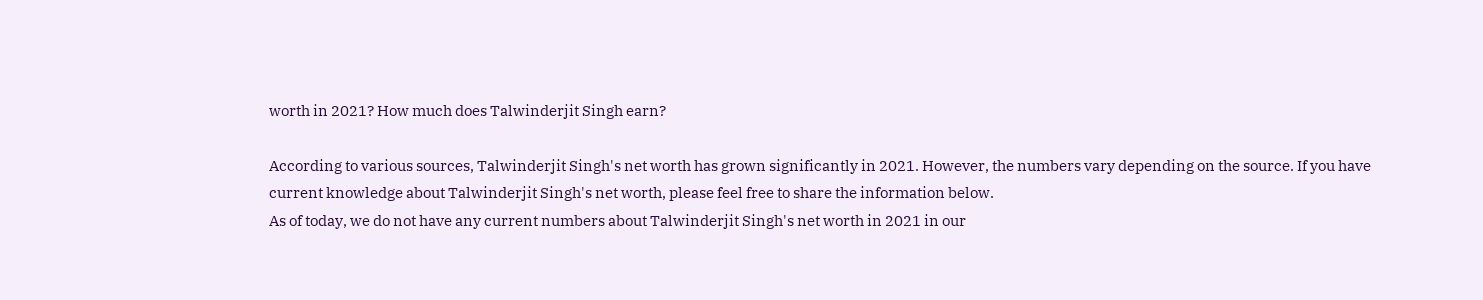worth in 2021? How much does Talwinderjit Singh earn?

According to various sources, Talwinderjit Singh's net worth has grown significantly in 2021. However, the numbers vary depending on the source. If you have current knowledge about Talwinderjit Singh's net worth, please feel free to share the information below.
As of today, we do not have any current numbers about Talwinderjit Singh's net worth in 2021 in our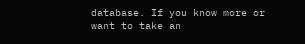database. If you know more or want to take an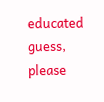educated guess, please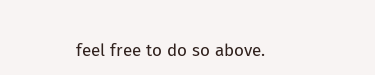feel free to do so above.